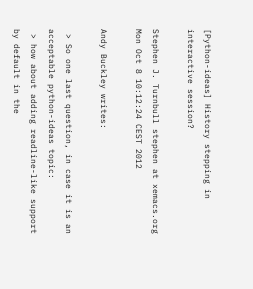[Python-ideas] History stepping in interactive session?

Stephen J. Turnbull stephen at xemacs.org
Mon Oct 8 10:12:24 CEST 2012

Andy Buckley writes:

 > So one last question, in case it is an acceptable python-ideas topic:
 > how about adding readline-like support by default in the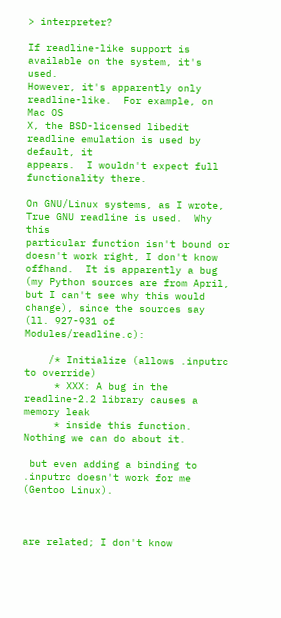> interpreter?

If readline-like support is available on the system, it's used.
However, it's apparently only readline-like.  For example, on Mac OS
X, the BSD-licensed libedit readline emulation is used by default, it
appears.  I wouldn't expect full functionality there.

On GNU/Linux systems, as I wrote, True GNU readline is used.  Why this
particular function isn't bound or doesn't work right, I don't know
offhand.  It is apparently a bug (my Python sources are from April,
but I can't see why this would change), since the sources say
(ll. 927-931 of Modules/readline.c):

    /* Initialize (allows .inputrc to override)
     * XXX: A bug in the readline-2.2 library causes a memory leak
     * inside this function.  Nothing we can do about it.

 but even adding a binding to .inputrc doesn't work for me (Gentoo Linux).



are related; I don't know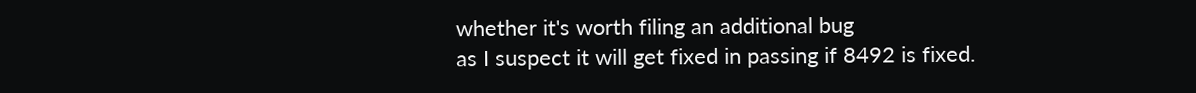whether it's worth filing an additional bug
as I suspect it will get fixed in passing if 8492 is fixed.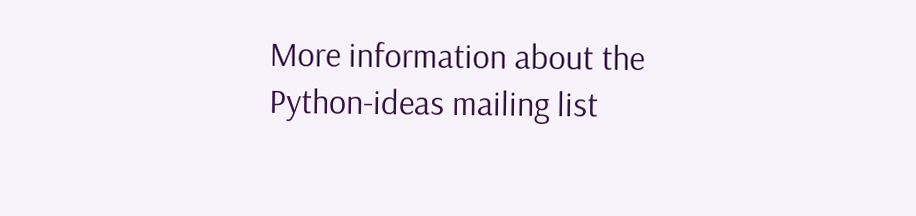More information about the Python-ideas mailing list